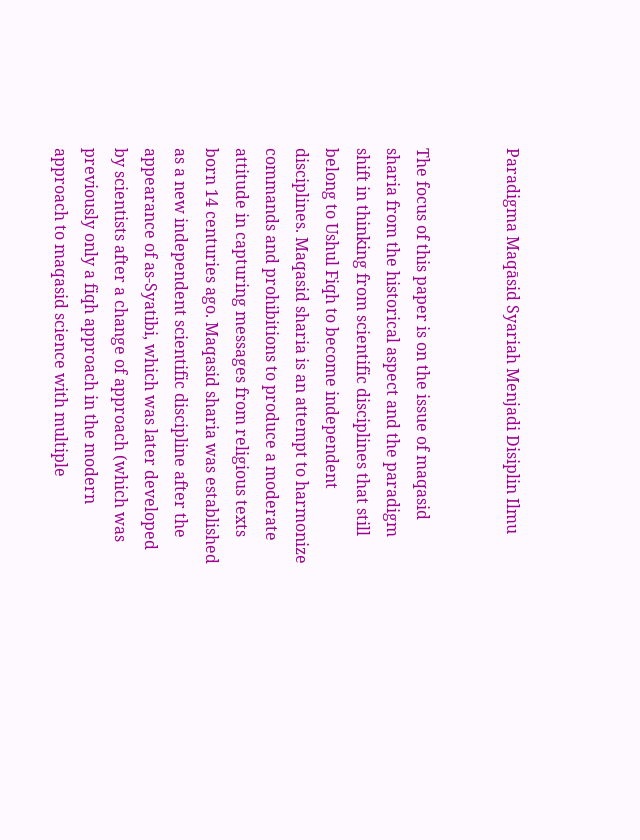Paradigma Maqāsid Syariah Menjadi Disiplin Ilmu


The focus of this paper is on the issue of maqasid sharia from the historical aspect and the paradigm shift in thinking from scientific disciplines that still belong to Ushul Fiqh to become independent disciplines. Maqasid sharia is an attempt to harmonize commands and prohibitions to produce a moderate attitude in capturing messages from religious texts born 14 centuries ago. Maqasid sharia was established as a new independent scientific discipline after the appearance of as-Syatibi, which was later developed by scientists after a change of approach (which was previously only a fiqh approach in the modern approach to maqasid science with multiple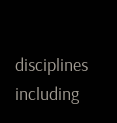disciplines including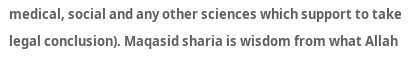medical, social and any other sciences which support to take legal conclusion). Maqasid sharia is wisdom from what Allah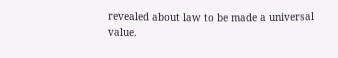revealed about law to be made a universal value.